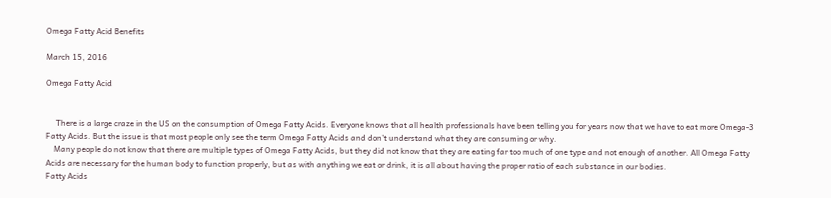Omega Fatty Acid Benefits

March 15, 2016

Omega Fatty Acid


     There is a large craze in the US on the consumption of Omega Fatty Acids. Everyone knows that all health professionals have been telling you for years now that we have to eat more Omega-3 Fatty Acids. But the issue is that most people only see the term Omega Fatty Acids and don’t understand what they are consuming or why.
    Many people do not know that there are multiple types of Omega Fatty Acids, but they did not know that they are eating far too much of one type and not enough of another. All Omega Fatty Acids are necessary for the human body to function properly, but as with anything we eat or drink, it is all about having the proper ratio of each substance in our bodies.
Fatty Acids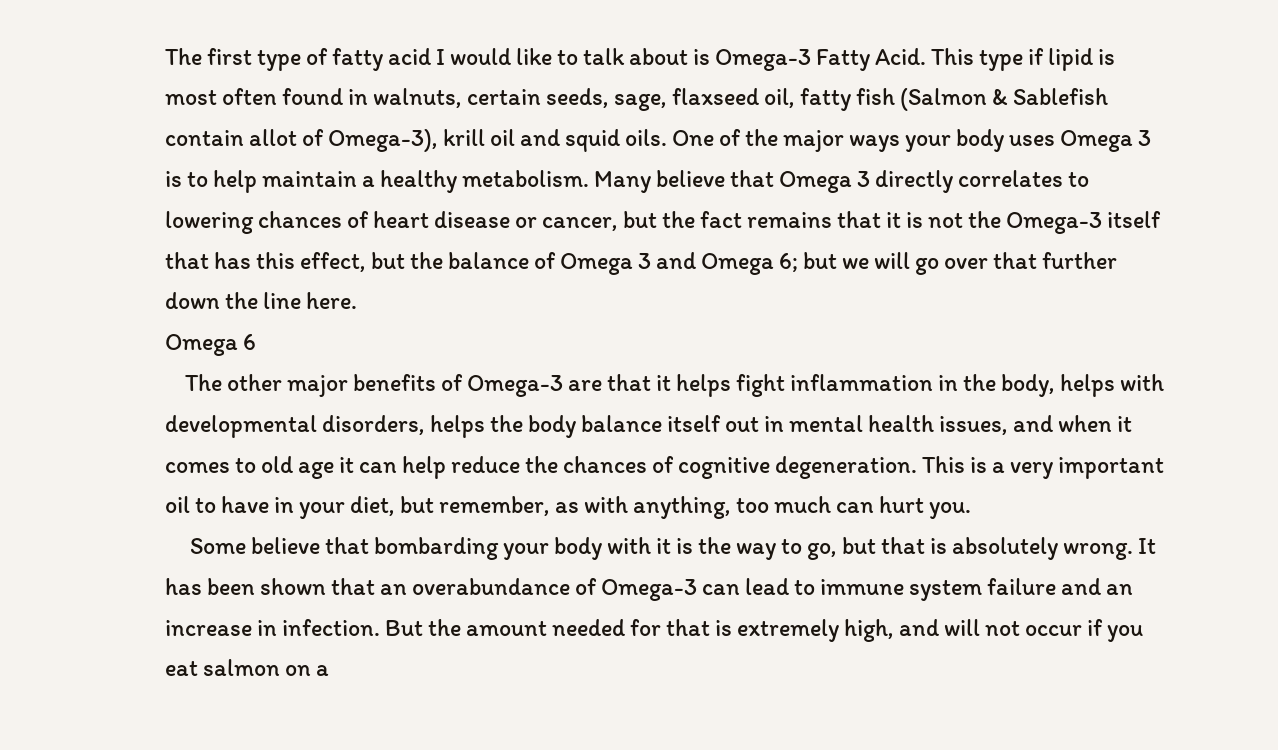The first type of fatty acid I would like to talk about is Omega-3 Fatty Acid. This type if lipid is most often found in walnuts, certain seeds, sage, flaxseed oil, fatty fish (Salmon & Sablefish contain allot of Omega-3), krill oil and squid oils. One of the major ways your body uses Omega 3 is to help maintain a healthy metabolism. Many believe that Omega 3 directly correlates to lowering chances of heart disease or cancer, but the fact remains that it is not the Omega-3 itself that has this effect, but the balance of Omega 3 and Omega 6; but we will go over that further down the line here.
Omega 6
    The other major benefits of Omega-3 are that it helps fight inflammation in the body, helps with developmental disorders, helps the body balance itself out in mental health issues, and when it comes to old age it can help reduce the chances of cognitive degeneration. This is a very important oil to have in your diet, but remember, as with anything, too much can hurt you.
     Some believe that bombarding your body with it is the way to go, but that is absolutely wrong. It has been shown that an overabundance of Omega-3 can lead to immune system failure and an increase in infection. But the amount needed for that is extremely high, and will not occur if you eat salmon on a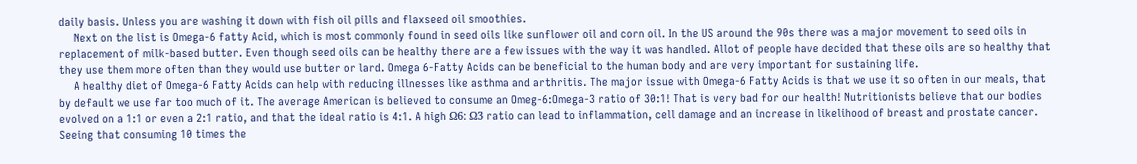daily basis. Unless you are washing it down with fish oil pills and flaxseed oil smoothies.
     Next on the list is Omega-6 fatty Acid, which is most commonly found in seed oils like sunflower oil and corn oil. In the US around the 90s there was a major movement to seed oils in replacement of milk-based butter. Even though seed oils can be healthy there are a few issues with the way it was handled. Allot of people have decided that these oils are so healthy that they use them more often than they would use butter or lard. Omega 6-Fatty Acids can be beneficial to the human body and are very important for sustaining life.
     A healthy diet of Omega-6 Fatty Acids can help with reducing illnesses like asthma and arthritis. The major issue with Omega-6 Fatty Acids is that we use it so often in our meals, that by default we use far too much of it. The average American is believed to consume an Omeg-6:Omega-3 ratio of 30:1! That is very bad for our health! Nutritionists believe that our bodies evolved on a 1:1 or even a 2:1 ratio, and that the ideal ratio is 4:1. A high Ω6: Ω3 ratio can lead to inflammation, cell damage and an increase in likelihood of breast and prostate cancer. Seeing that consuming 10 times the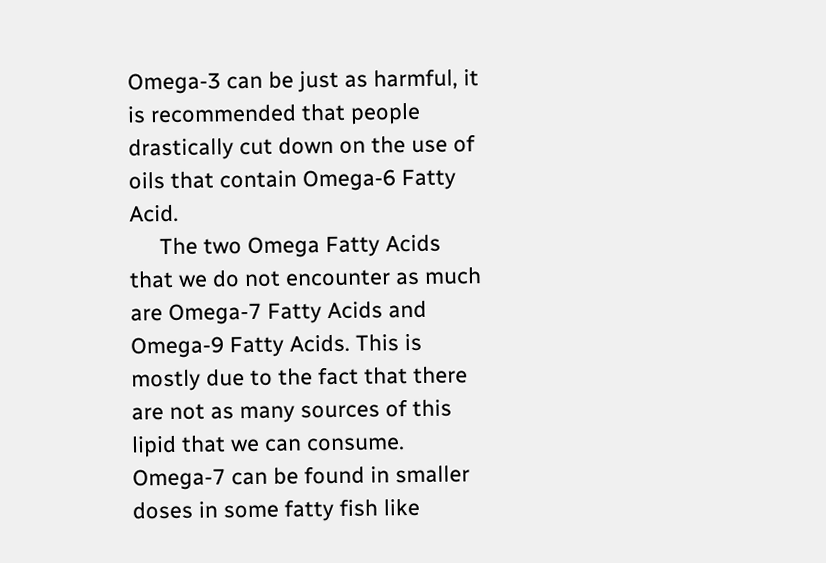Omega-3 can be just as harmful, it is recommended that people drastically cut down on the use of oils that contain Omega-6 Fatty Acid.
     The two Omega Fatty Acids that we do not encounter as much are Omega-7 Fatty Acids and Omega-9 Fatty Acids. This is mostly due to the fact that there are not as many sources of this lipid that we can consume. Omega-7 can be found in smaller doses in some fatty fish like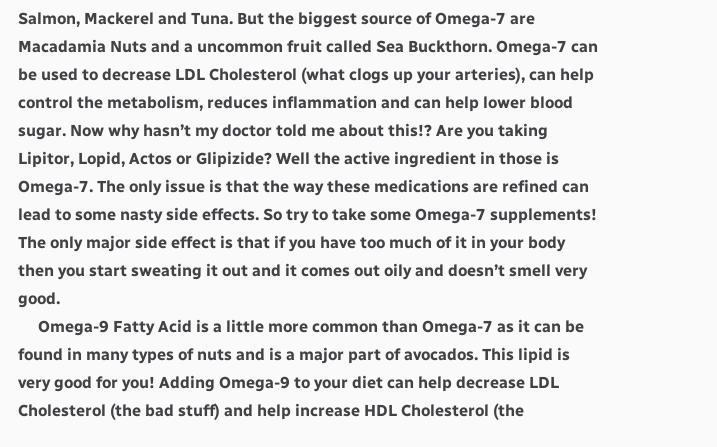Salmon, Mackerel and Tuna. But the biggest source of Omega-7 are Macadamia Nuts and a uncommon fruit called Sea Buckthorn. Omega-7 can be used to decrease LDL Cholesterol (what clogs up your arteries), can help control the metabolism, reduces inflammation and can help lower blood sugar. Now why hasn’t my doctor told me about this!? Are you taking Lipitor, Lopid, Actos or Glipizide? Well the active ingredient in those is Omega-7. The only issue is that the way these medications are refined can lead to some nasty side effects. So try to take some Omega-7 supplements! The only major side effect is that if you have too much of it in your body then you start sweating it out and it comes out oily and doesn’t smell very good.
     Omega-9 Fatty Acid is a little more common than Omega-7 as it can be found in many types of nuts and is a major part of avocados. This lipid is very good for you! Adding Omega-9 to your diet can help decrease LDL Cholesterol (the bad stuff) and help increase HDL Cholesterol (the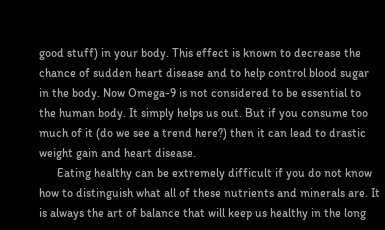good stuff) in your body. This effect is known to decrease the chance of sudden heart disease and to help control blood sugar in the body. Now Omega-9 is not considered to be essential to the human body. It simply helps us out. But if you consume too much of it (do we see a trend here?) then it can lead to drastic weight gain and heart disease.
      Eating healthy can be extremely difficult if you do not know how to distinguish what all of these nutrients and minerals are. It is always the art of balance that will keep us healthy in the long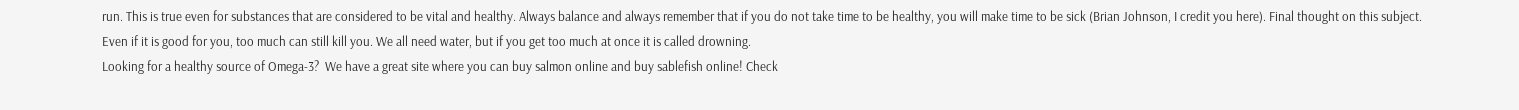run. This is true even for substances that are considered to be vital and healthy. Always balance and always remember that if you do not take time to be healthy, you will make time to be sick (Brian Johnson, I credit you here). Final thought on this subject. Even if it is good for you, too much can still kill you. We all need water, but if you get too much at once it is called drowning.
Looking for a healthy source of Omega-3?  We have a great site where you can buy salmon online and buy sablefish online! Check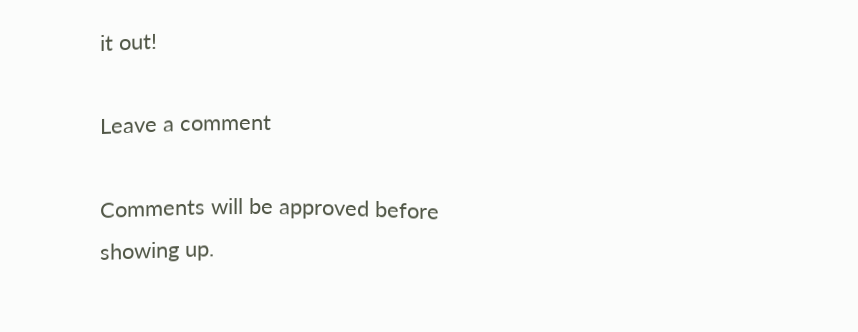it out!

Leave a comment

Comments will be approved before showing up.